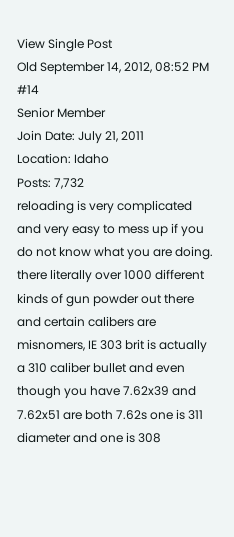View Single Post
Old September 14, 2012, 08:52 PM   #14
Senior Member
Join Date: July 21, 2011
Location: Idaho
Posts: 7,732
reloading is very complicated and very easy to mess up if you do not know what you are doing. there literally over 1000 different kinds of gun powder out there and certain calibers are misnomers, IE 303 brit is actually a 310 caliber bullet and even though you have 7.62x39 and 7.62x51 are both 7.62s one is 311 diameter and one is 308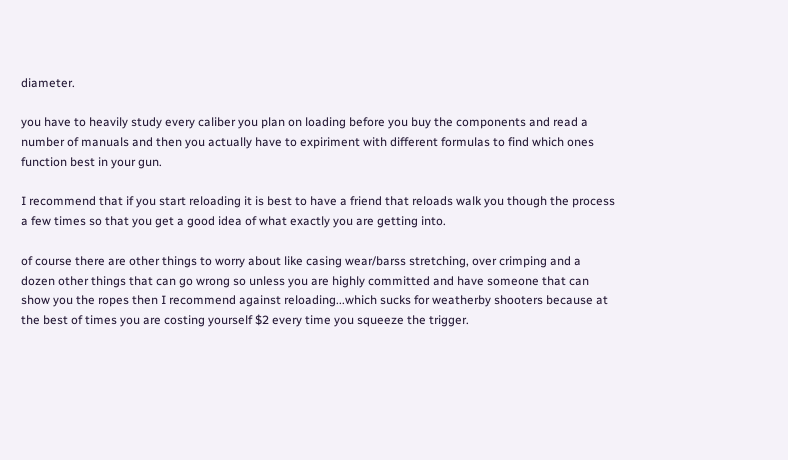diameter.

you have to heavily study every caliber you plan on loading before you buy the components and read a number of manuals and then you actually have to expiriment with different formulas to find which ones function best in your gun.

I recommend that if you start reloading it is best to have a friend that reloads walk you though the process a few times so that you get a good idea of what exactly you are getting into.

of course there are other things to worry about like casing wear/barss stretching, over crimping and a dozen other things that can go wrong so unless you are highly committed and have someone that can show you the ropes then I recommend against reloading...which sucks for weatherby shooters because at the best of times you are costing yourself $2 every time you squeeze the trigger.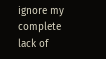ignore my complete lack of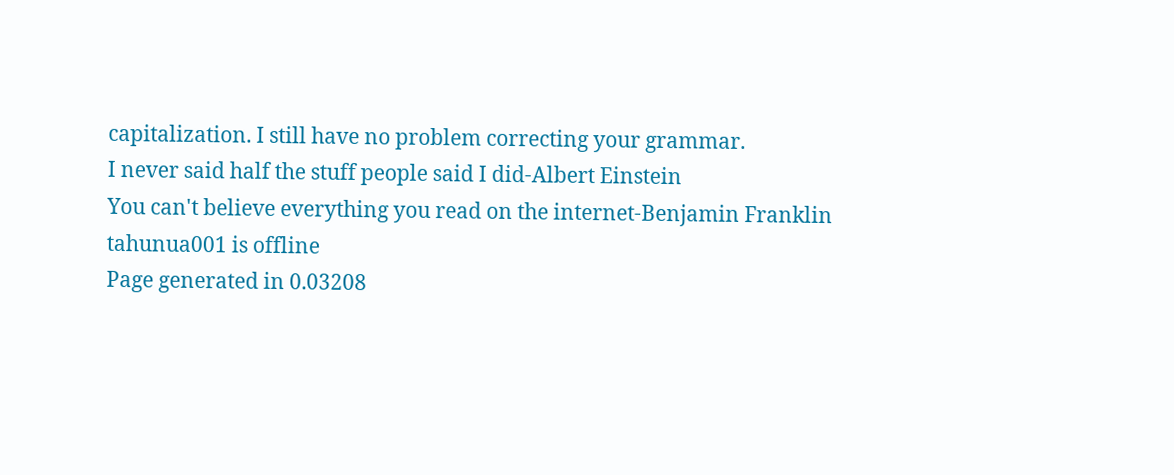capitalization. I still have no problem correcting your grammar.
I never said half the stuff people said I did-Albert Einstein
You can't believe everything you read on the internet-Benjamin Franklin
tahunua001 is offline
Page generated in 0.03208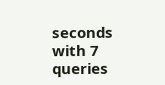seconds with 7 queries